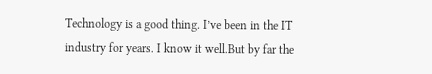Technology is a good thing. I’ve been in the IT industry for years. I know it well.But by far the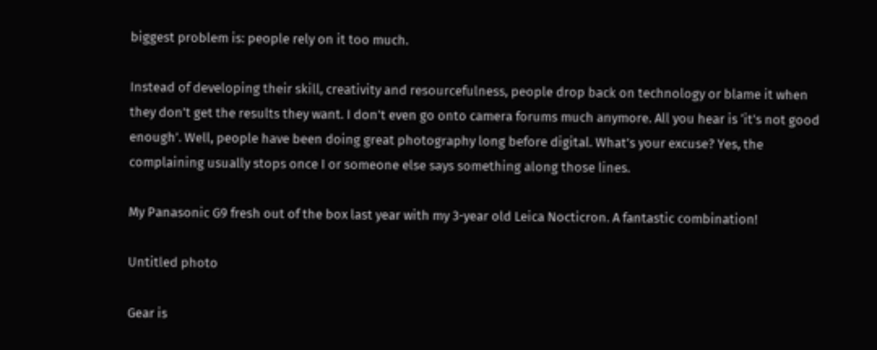biggest problem is: people rely on it too much.

Instead of developing their skill, creativity and resourcefulness, people drop back on technology or blame it when they don’t get the results they want. I don’t even go onto camera forums much anymore. All you hear is ‘it’s not good enough’. Well, people have been doing great photography long before digital. What’s your excuse? Yes, the complaining usually stops once I or someone else says something along those lines.

My Panasonic G9 fresh out of the box last year with my 3-year old Leica Nocticron. A fantastic combination!

Untitled photo

Gear is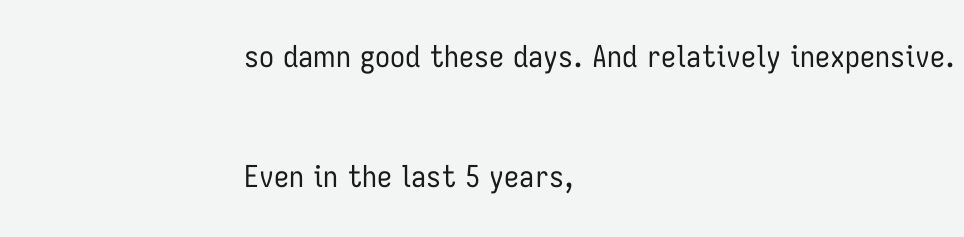so damn good these days. And relatively inexpensive.

Even in the last 5 years,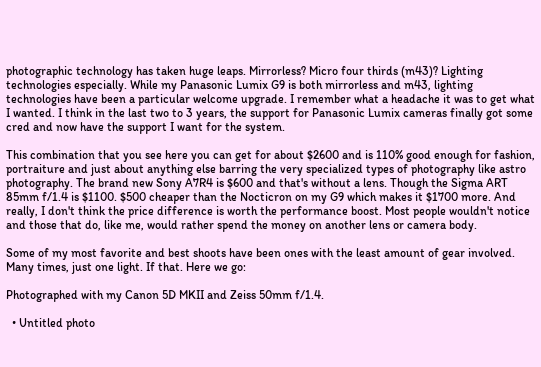photographic technology has taken huge leaps. Mirrorless? Micro four thirds (m43)? Lighting technologies especially. While my Panasonic Lumix G9 is both mirrorless and m43, lighting technologies have been a particular welcome upgrade. I remember what a headache it was to get what I wanted. I think in the last two to 3 years, the support for Panasonic Lumix cameras finally got some cred and now have the support I want for the system.

This combination that you see here you can get for about $2600 and is 110% good enough for fashion, portraiture and just about anything else barring the very specialized types of photography like astro photography. The brand new Sony A7R4 is $600 and that's without a lens. Though the Sigma ART 85mm f/1.4 is $1100. $500 cheaper than the Nocticron on my G9 which makes it $1700 more. And really, I don't think the price difference is worth the performance boost. Most people wouldn't notice and those that do, like me, would rather spend the money on another lens or camera body.

Some of my most favorite and best shoots have been ones with the least amount of gear involved. Many times, just one light. If that. Here we go:

Photographed with my Canon 5D MKII and Zeiss 50mm f/1.4.

  • Untitled photo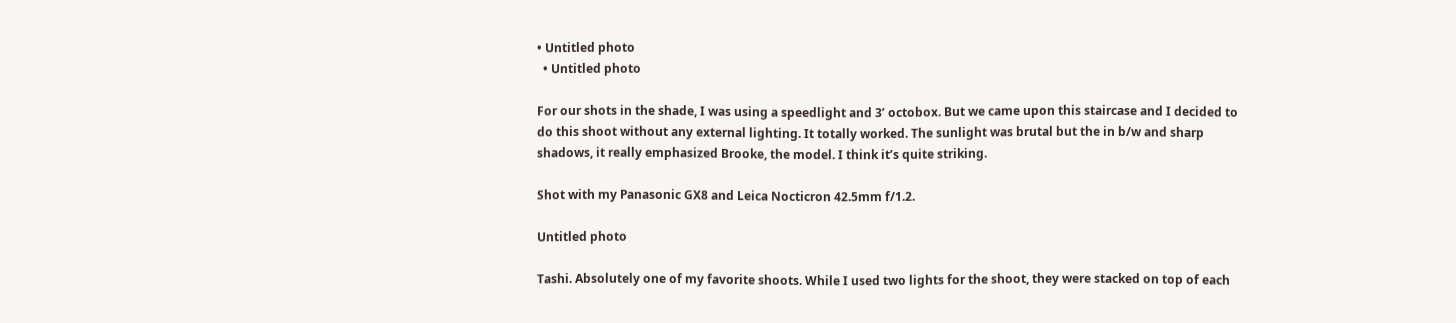• Untitled photo
  • Untitled photo

For our shots in the shade, I was using a speedlight and 3’ octobox. But we came upon this staircase and I decided to do this shoot without any external lighting. It totally worked. The sunlight was brutal but the in b/w and sharp shadows, it really emphasized Brooke, the model. I think it’s quite striking.

Shot with my Panasonic GX8 and Leica Nocticron 42.5mm f/1.2.

Untitled photo

Tashi. Absolutely one of my favorite shoots. While I used two lights for the shoot, they were stacked on top of each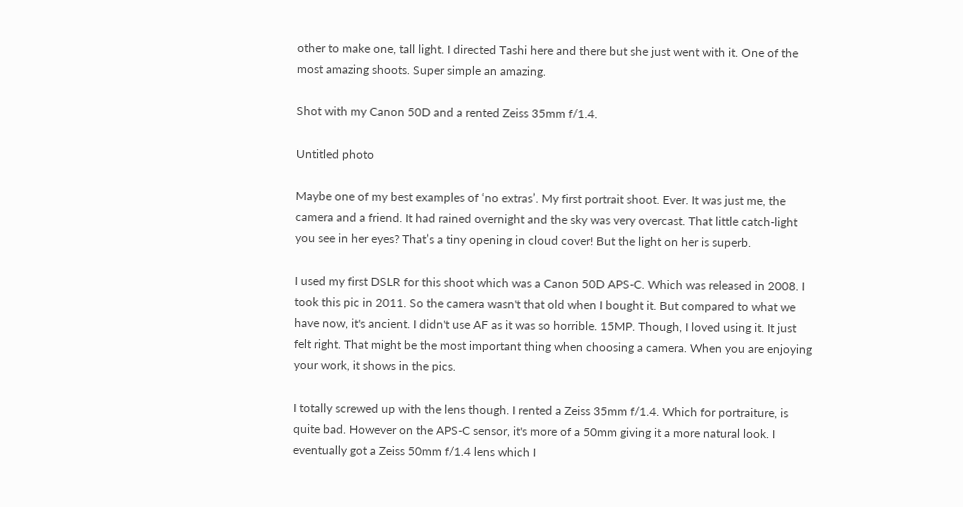other to make one, tall light. I directed Tashi here and there but she just went with it. One of the most amazing shoots. Super simple an amazing.

Shot with my Canon 50D and a rented Zeiss 35mm f/1.4.

Untitled photo

Maybe one of my best examples of ‘no extras’. My first portrait shoot. Ever. It was just me, the camera and a friend. It had rained overnight and the sky was very overcast. That little catch-light you see in her eyes? That’s a tiny opening in cloud cover! But the light on her is superb.

I used my first DSLR for this shoot which was a Canon 50D APS-C. Which was released in 2008. I took this pic in 2011. So the camera wasn't that old when I bought it. But compared to what we have now, it's ancient. I didn't use AF as it was so horrible. 15MP. Though, I loved using it. It just felt right. That might be the most important thing when choosing a camera. When you are enjoying your work, it shows in the pics.

I totally screwed up with the lens though. I rented a Zeiss 35mm f/1.4. Which for portraiture, is quite bad. However on the APS-C sensor, it's more of a 50mm giving it a more natural look. I eventually got a Zeiss 50mm f/1.4 lens which I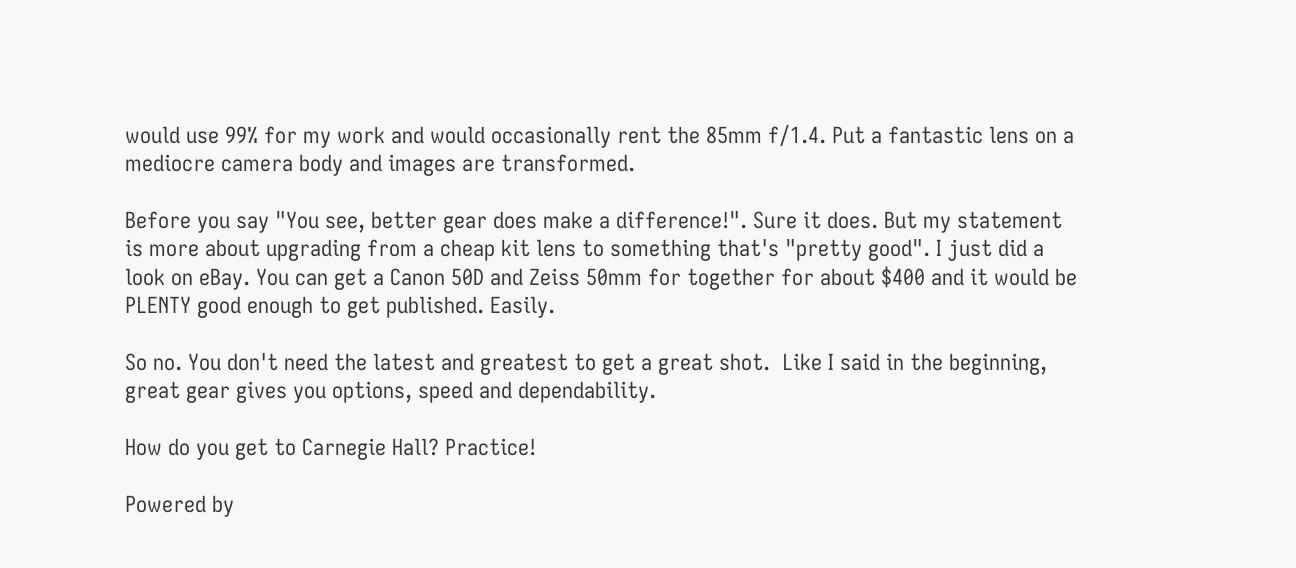would use 99% for my work and would occasionally rent the 85mm f/1.4. Put a fantastic lens on a mediocre camera body and images are transformed.

Before you say "You see, better gear does make a difference!". Sure it does. But my statement is more about upgrading from a cheap kit lens to something that's "pretty good". I just did a look on eBay. You can get a Canon 50D and Zeiss 50mm for together for about $400 and it would be PLENTY good enough to get published. Easily.

So no. You don't need the latest and greatest to get a great shot.  Like I said in the beginning, great gear gives you options, speed and dependability.

How do you get to Carnegie Hall? Practice!

Powered by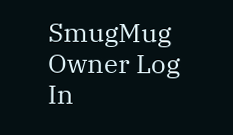SmugMug Owner Log In